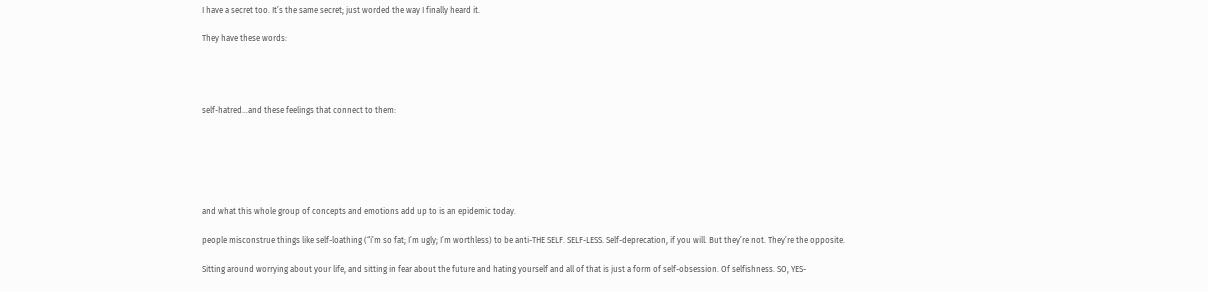I have a secret too. It’s the same secret; just worded the way I finally heard it.

They have these words:




self-hatred…and these feelings that connect to them:






and what this whole group of concepts and emotions add up to is an epidemic today.

people misconstrue things like self-loathing (“i’m so fat; I’m ugly; I’m worthless) to be anti-THE SELF. SELF-LESS. Self-deprecation, if you will. But they’re not. They’re the opposite.

Sitting around worrying about your life, and sitting in fear about the future and hating yourself and all of that is just a form of self-obsession. Of selfishness. SO, YES-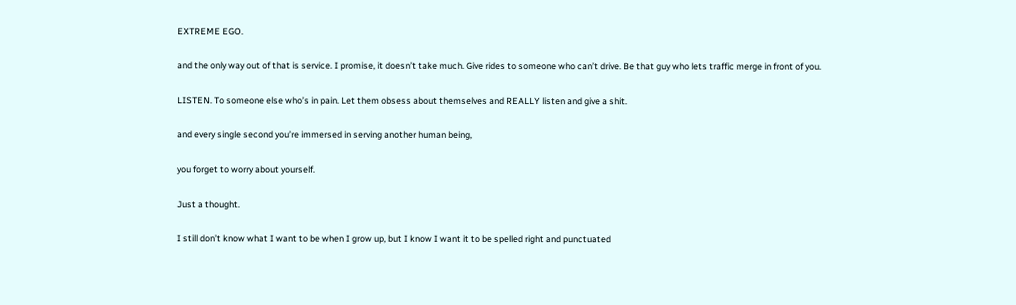EXTREME EGO.

and the only way out of that is service. I promise, it doesn’t take much. Give rides to someone who can’t drive. Be that guy who lets traffic merge in front of you.

LISTEN. To someone else who’s in pain. Let them obsess about themselves and REALLY listen and give a shit.

and every single second you’re immersed in serving another human being,

you forget to worry about yourself.

Just a thought.

I still don’t know what I want to be when I grow up, but I know I want it to be spelled right and punctuated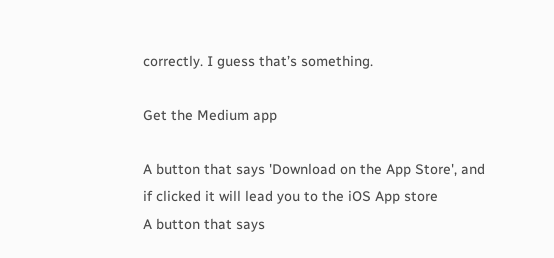correctly. I guess that’s something.

Get the Medium app

A button that says 'Download on the App Store', and if clicked it will lead you to the iOS App store
A button that says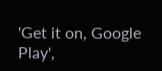'Get it on, Google Play',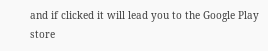and if clicked it will lead you to the Google Play store